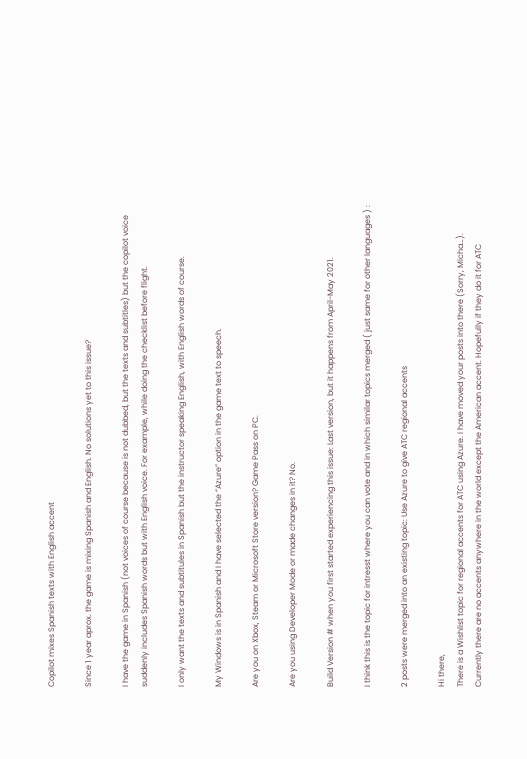Copilot mixes Spanish texts with English accent

Since 1 year aprox. the game is mixing Spanish and English. No solutions yet to this issue?

I have the game in Spanish (not voices of course because is not dubbed, but the texts and subtitles) but the copilot voice suddenly includes Spanish words but with English voice. For example, while doing the checklist before flight.

I only want the texts and subtitules in Spanish but the instructor speaking English, with English words of course.

My Windows is in Spanish and I have selected the “Azure” option in the game text to speech.

Are you on Xbox, Steam or Microsoft Store version? Game Pass on PC.

Are you using Developer Mode or made changes in it? No.

Build Version # when you first started experiencing this issue: Last version, but it happens from April-May 2021.

I think this is the topic for intresst where you can vote and in which similar topics merged ( just same for other languages ) :

2 posts were merged into an existing topic: Use Azure to give ATC regional accents

Hi there,
There is a Wishlist topic for regional accents for ATC using Azure. I have moved your posts into there (Sorry, Micha…).
Currently there are no accents anywhere in the world except the American accent. Hopefully if they do it for ATC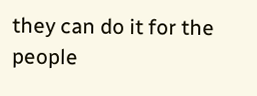they can do it for the people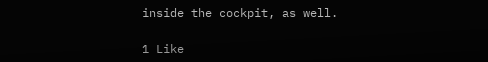inside the cockpit, as well.

1 Like